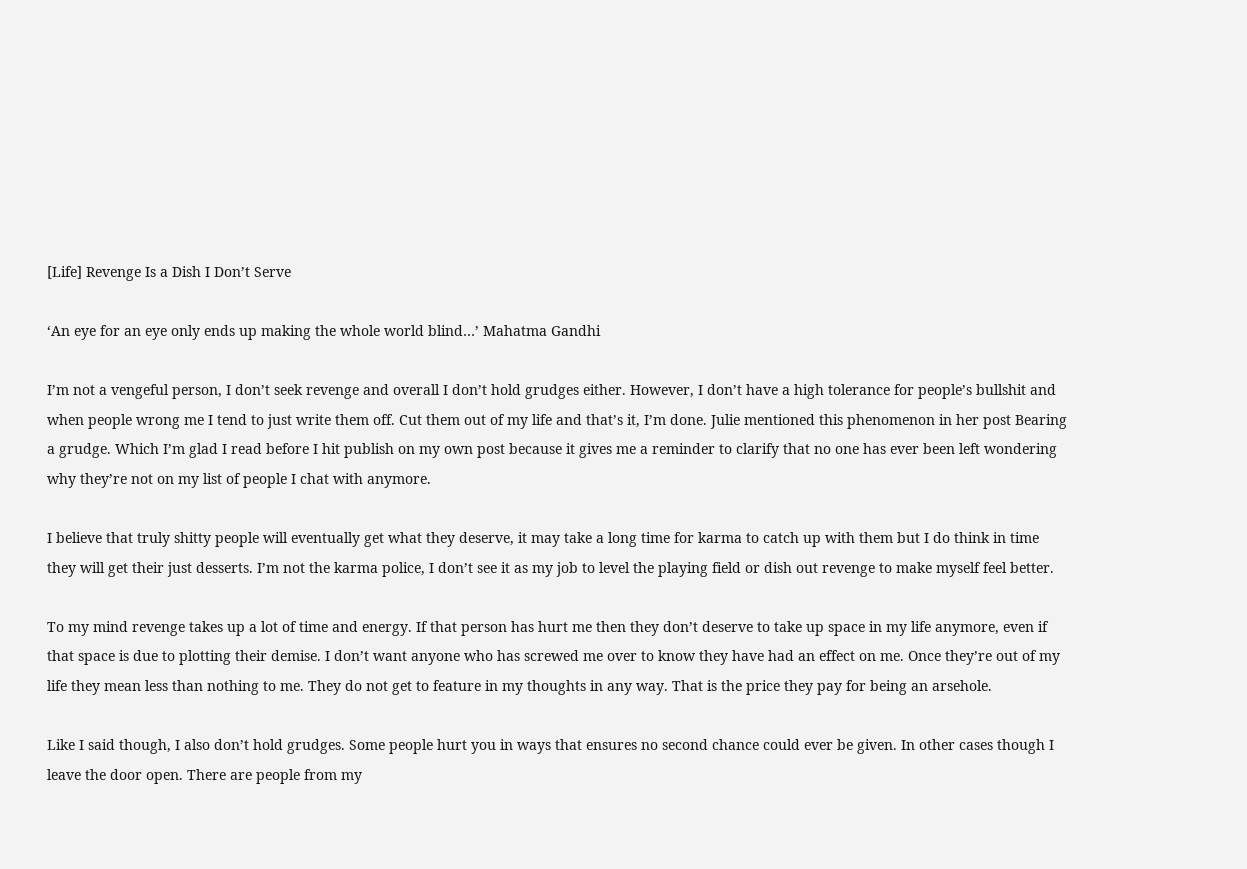[Life] Revenge Is a Dish I Don’t Serve

‘An eye for an eye only ends up making the whole world blind…’ Mahatma Gandhi

I’m not a vengeful person, I don’t seek revenge and overall I don’t hold grudges either. However, I don’t have a high tolerance for people’s bullshit and when people wrong me I tend to just write them off. Cut them out of my life and that’s it, I’m done. Julie mentioned this phenomenon in her post Bearing a grudge. Which I’m glad I read before I hit publish on my own post because it gives me a reminder to clarify that no one has ever been left wondering why they’re not on my list of people I chat with anymore.

I believe that truly shitty people will eventually get what they deserve, it may take a long time for karma to catch up with them but I do think in time they will get their just desserts. I’m not the karma police, I don’t see it as my job to level the playing field or dish out revenge to make myself feel better.

To my mind revenge takes up a lot of time and energy. If that person has hurt me then they don’t deserve to take up space in my life anymore, even if that space is due to plotting their demise. I don’t want anyone who has screwed me over to know they have had an effect on me. Once they’re out of my life they mean less than nothing to me. They do not get to feature in my thoughts in any way. That is the price they pay for being an arsehole.

Like I said though, I also don’t hold grudges. Some people hurt you in ways that ensures no second chance could ever be given. In other cases though I leave the door open. There are people from my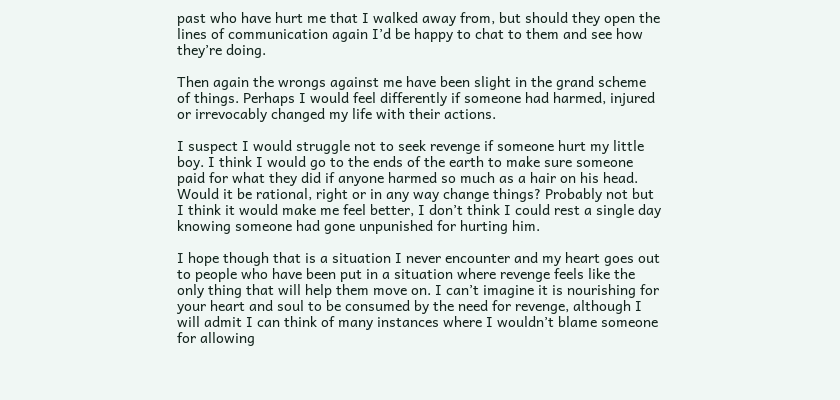past who have hurt me that I walked away from, but should they open the lines of communication again I’d be happy to chat to them and see how they’re doing.

Then again the wrongs against me have been slight in the grand scheme of things. Perhaps I would feel differently if someone had harmed, injured or irrevocably changed my life with their actions.

I suspect I would struggle not to seek revenge if someone hurt my little boy. I think I would go to the ends of the earth to make sure someone paid for what they did if anyone harmed so much as a hair on his head. Would it be rational, right or in any way change things? Probably not but I think it would make me feel better, I don’t think I could rest a single day knowing someone had gone unpunished for hurting him.

I hope though that is a situation I never encounter and my heart goes out to people who have been put in a situation where revenge feels like the only thing that will help them move on. I can’t imagine it is nourishing for your heart and soul to be consumed by the need for revenge, although I will admit I can think of many instances where I wouldn’t blame someone for allowing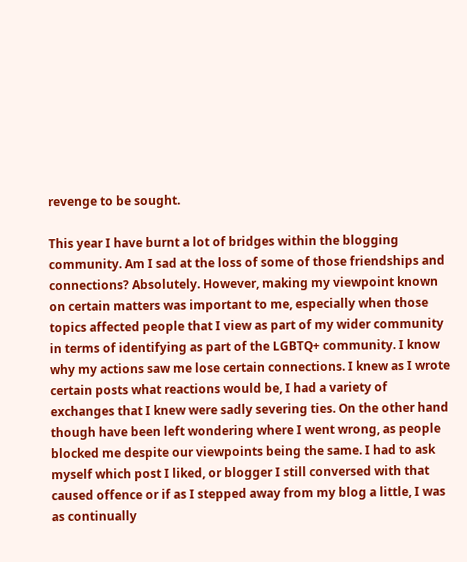revenge to be sought.

This year I have burnt a lot of bridges within the blogging community. Am I sad at the loss of some of those friendships and connections? Absolutely. However, making my viewpoint known on certain matters was important to me, especially when those topics affected people that I view as part of my wider community in terms of identifying as part of the LGBTQ+ community. I know why my actions saw me lose certain connections. I knew as I wrote certain posts what reactions would be, I had a variety of exchanges that I knew were sadly severing ties. On the other hand though have been left wondering where I went wrong, as people blocked me despite our viewpoints being the same. I had to ask myself which post I liked, or blogger I still conversed with that caused offence or if as I stepped away from my blog a little, I was as continually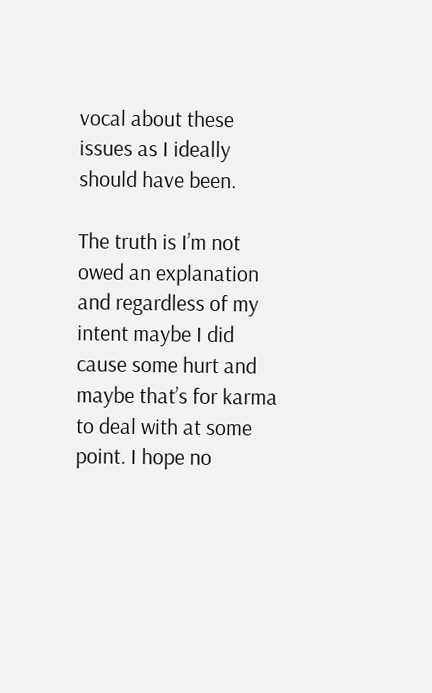vocal about these issues as I ideally should have been.

The truth is I’m not owed an explanation and regardless of my intent maybe I did cause some hurt and maybe that’s for karma to deal with at some point. I hope no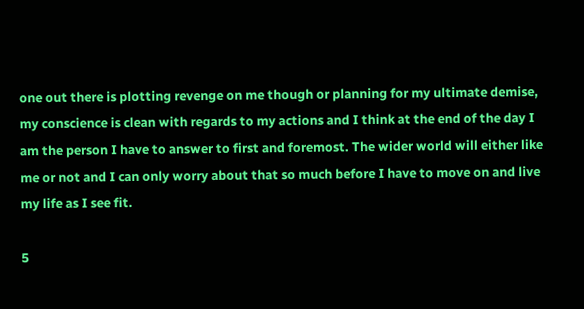one out there is plotting revenge on me though or planning for my ultimate demise, my conscience is clean with regards to my actions and I think at the end of the day I am the person I have to answer to first and foremost. The wider world will either like me or not and I can only worry about that so much before I have to move on and live my life as I see fit.

5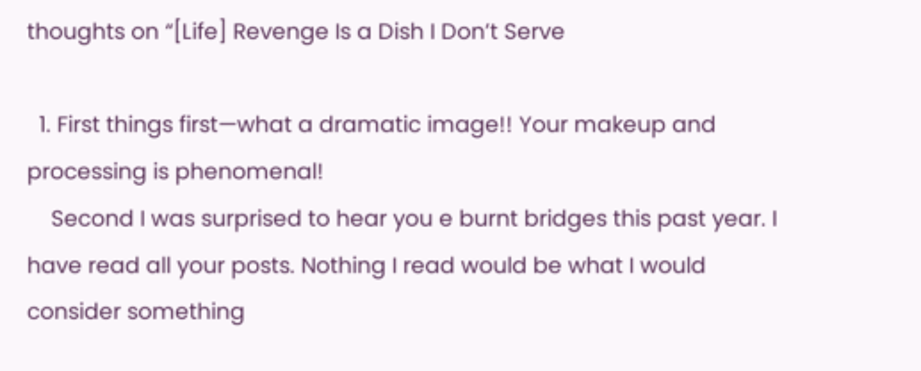thoughts on “[Life] Revenge Is a Dish I Don’t Serve

  1. First things first—what a dramatic image!! Your makeup and processing is phenomenal!
    Second I was surprised to hear you e burnt bridges this past year. I have read all your posts. Nothing I read would be what I would consider something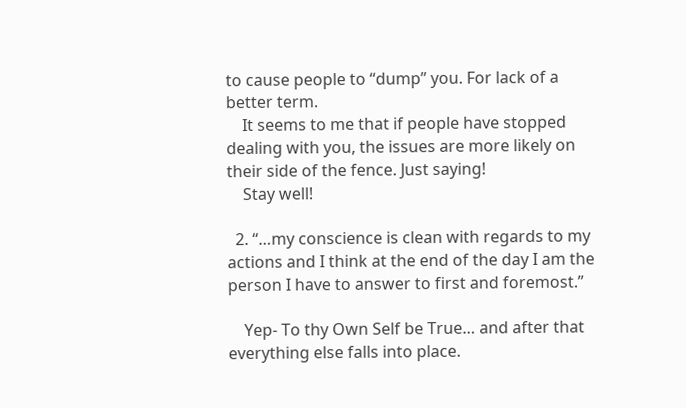to cause people to “dump” you. For lack of a better term.
    It seems to me that if people have stopped dealing with you, the issues are more likely on their side of the fence. Just saying!
    Stay well!

  2. “…my conscience is clean with regards to my actions and I think at the end of the day I am the person I have to answer to first and foremost.”

    Yep- To thy Own Self be True… and after that everything else falls into place.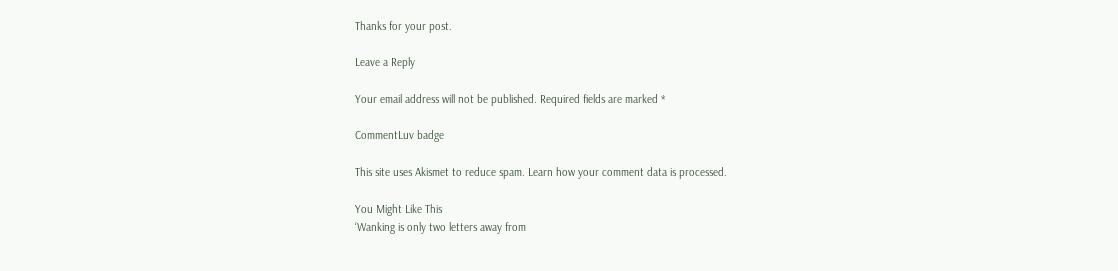Thanks for your post.

Leave a Reply

Your email address will not be published. Required fields are marked *

CommentLuv badge

This site uses Akismet to reduce spam. Learn how your comment data is processed.

You Might Like This
‘Wanking is only two letters away from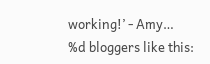working!’ - Amy…
%d bloggers like this: